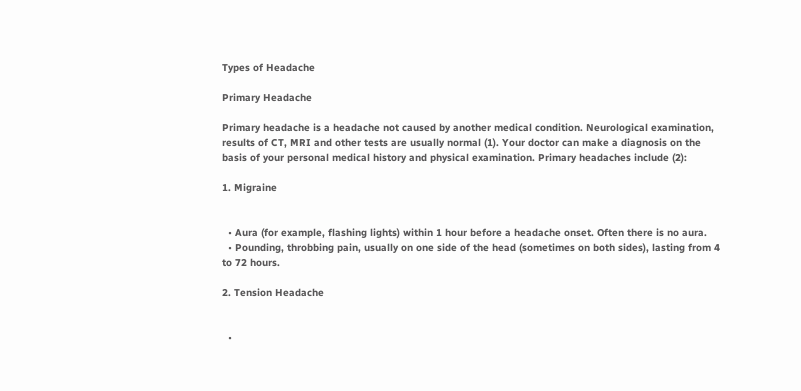Types of Headache

Primary Headache

Primary headache is a headache not caused by another medical condition. Neurological examination, results of CT, MRI and other tests are usually normal (1). Your doctor can make a diagnosis on the basis of your personal medical history and physical examination. Primary headaches include (2):

1. Migraine


  • Aura (for example, flashing lights) within 1 hour before a headache onset. Often there is no aura.
  • Pounding, throbbing pain, usually on one side of the head (sometimes on both sides), lasting from 4 to 72 hours.

2. Tension Headache


  •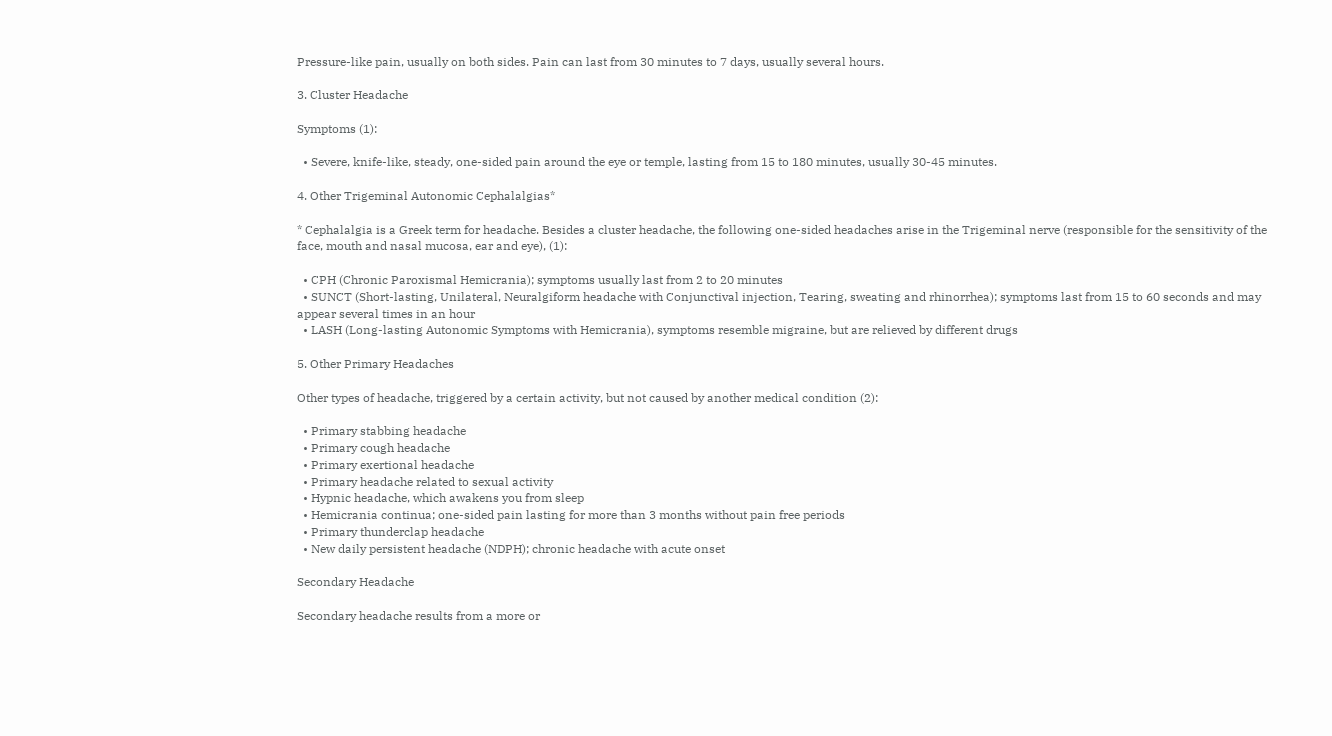Pressure-like pain, usually on both sides. Pain can last from 30 minutes to 7 days, usually several hours.

3. Cluster Headache

Symptoms (1):

  • Severe, knife-like, steady, one-sided pain around the eye or temple, lasting from 15 to 180 minutes, usually 30-45 minutes.

4. Other Trigeminal Autonomic Cephalalgias*

* Cephalalgia is a Greek term for headache. Besides a cluster headache, the following one-sided headaches arise in the Trigeminal nerve (responsible for the sensitivity of the face, mouth and nasal mucosa, ear and eye), (1):

  • CPH (Chronic Paroxismal Hemicrania); symptoms usually last from 2 to 20 minutes
  • SUNCT (Short-lasting, Unilateral, Neuralgiform headache with Conjunctival injection, Tearing, sweating and rhinorrhea); symptoms last from 15 to 60 seconds and may appear several times in an hour
  • LASH (Long-lasting Autonomic Symptoms with Hemicrania), symptoms resemble migraine, but are relieved by different drugs

5. Other Primary Headaches

Other types of headache, triggered by a certain activity, but not caused by another medical condition (2):

  • Primary stabbing headache
  • Primary cough headache
  • Primary exertional headache
  • Primary headache related to sexual activity
  • Hypnic headache, which awakens you from sleep
  • Hemicrania continua; one-sided pain lasting for more than 3 months without pain free periods
  • Primary thunderclap headache
  • New daily persistent headache (NDPH); chronic headache with acute onset

Secondary Headache

Secondary headache results from a more or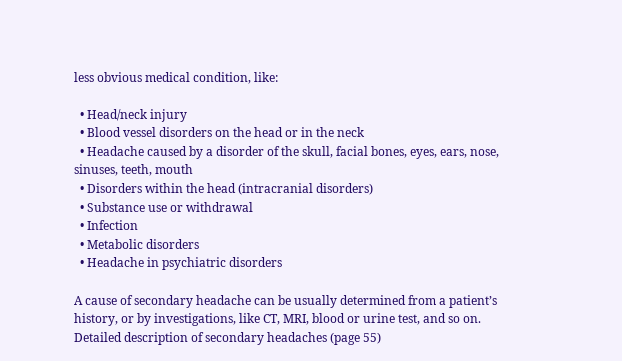less obvious medical condition, like:

  • Head/neck injury
  • Blood vessel disorders on the head or in the neck
  • Headache caused by a disorder of the skull, facial bones, eyes, ears, nose, sinuses, teeth, mouth
  • Disorders within the head (intracranial disorders)
  • Substance use or withdrawal
  • Infection
  • Metabolic disorders
  • Headache in psychiatric disorders

A cause of secondary headache can be usually determined from a patient’s history, or by investigations, like CT, MRI, blood or urine test, and so on. Detailed description of secondary headaches (page 55)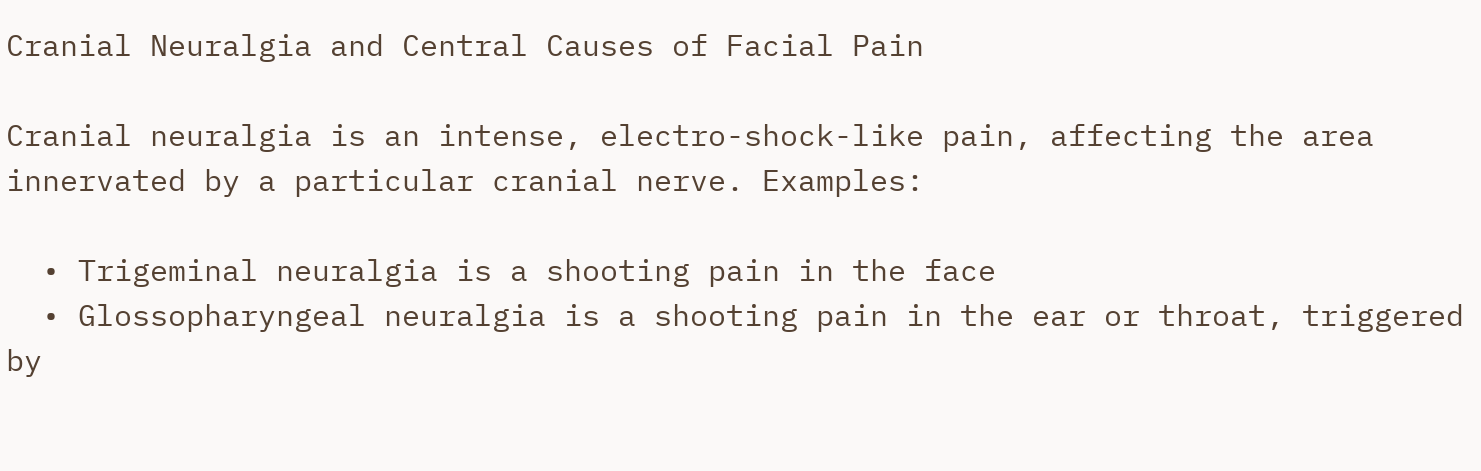Cranial Neuralgia and Central Causes of Facial Pain

Cranial neuralgia is an intense, electro-shock-like pain, affecting the area innervated by a particular cranial nerve. Examples:

  • Trigeminal neuralgia is a shooting pain in the face
  • Glossopharyngeal neuralgia is a shooting pain in the ear or throat, triggered by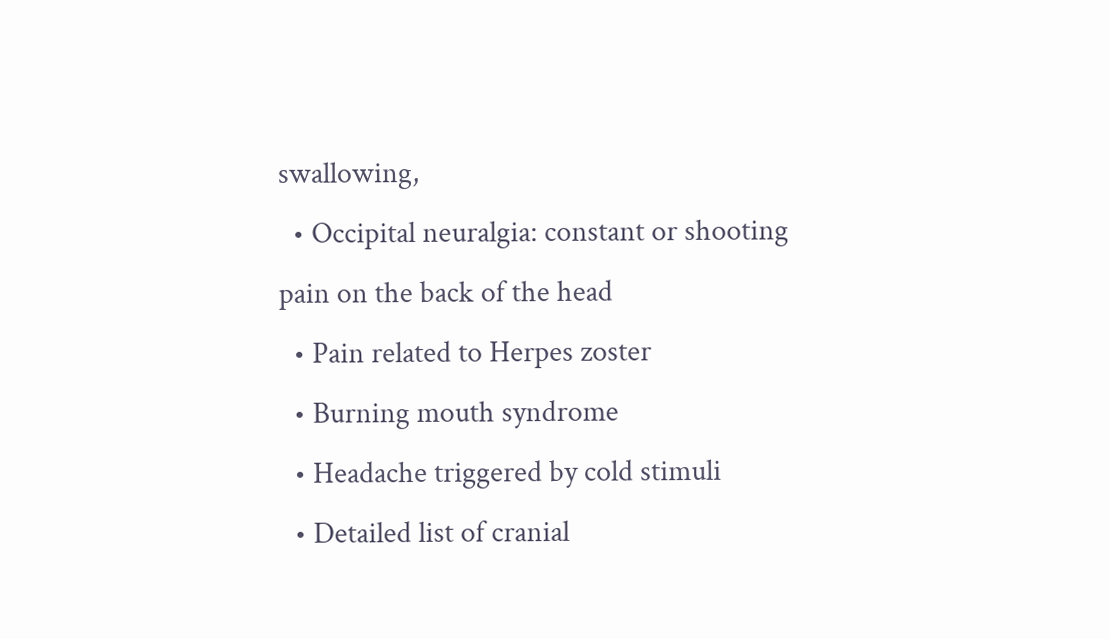swallowing,
  • Occipital neuralgia: constant or shooting pain on the back of the head
  • Pain related to Herpes zoster
  • Burning mouth syndrome
  • Headache triggered by cold stimuli
  • Detailed list of cranial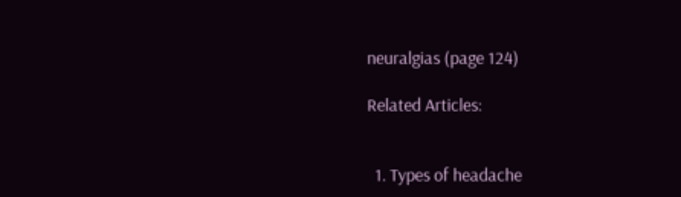neuralgias (page 124)

Related Articles:


  1. Types of headache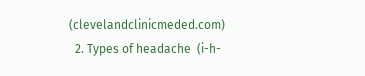(clevelandclinicmeded.com)
  2. Types of headache  (i-h-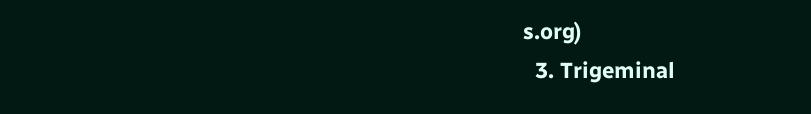s.org)
  3. Trigeminal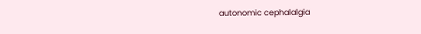autonomic cephalalgia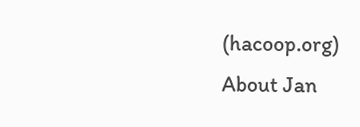(hacoop.org)
About Jan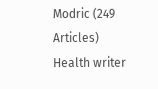Modric (249 Articles)
Health writer